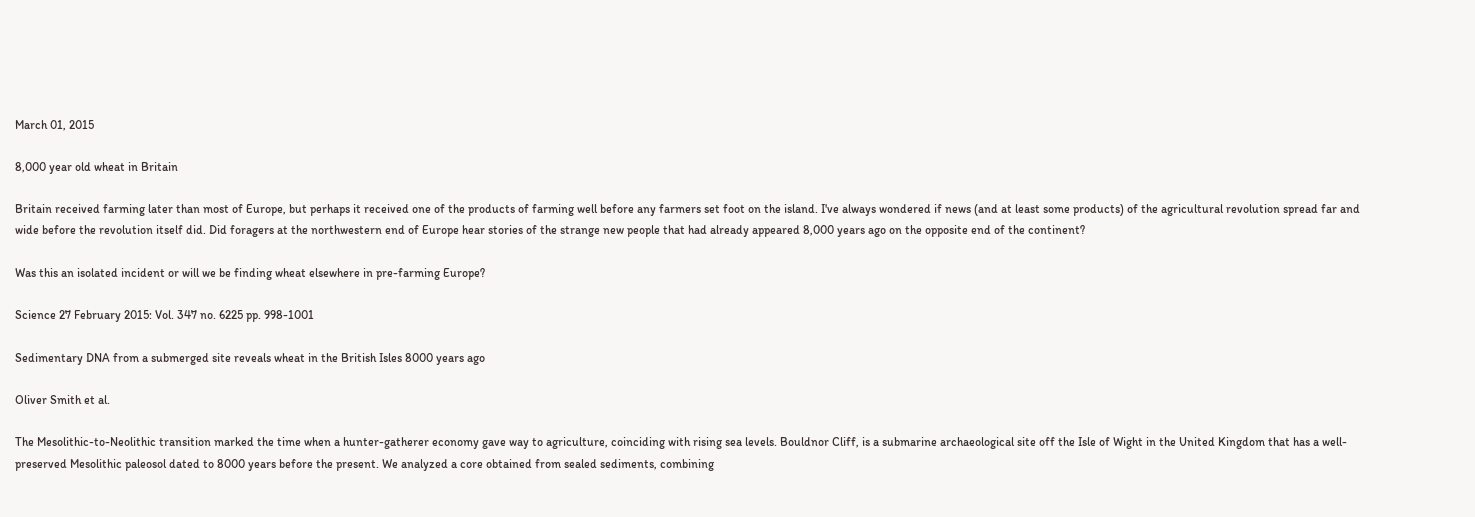March 01, 2015

8,000 year old wheat in Britain

Britain received farming later than most of Europe, but perhaps it received one of the products of farming well before any farmers set foot on the island. I've always wondered if news (and at least some products) of the agricultural revolution spread far and wide before the revolution itself did. Did foragers at the northwestern end of Europe hear stories of the strange new people that had already appeared 8,000 years ago on the opposite end of the continent?

Was this an isolated incident or will we be finding wheat elsewhere in pre-farming Europe?

Science 27 February 2015: Vol. 347 no. 6225 pp. 998-1001

Sedimentary DNA from a submerged site reveals wheat in the British Isles 8000 years ago

Oliver Smith et al.

The Mesolithic-to-Neolithic transition marked the time when a hunter-gatherer economy gave way to agriculture, coinciding with rising sea levels. Bouldnor Cliff, is a submarine archaeological site off the Isle of Wight in the United Kingdom that has a well-preserved Mesolithic paleosol dated to 8000 years before the present. We analyzed a core obtained from sealed sediments, combining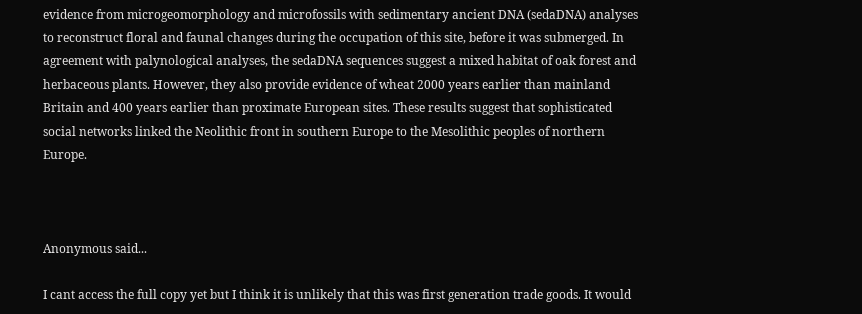evidence from microgeomorphology and microfossils with sedimentary ancient DNA (sedaDNA) analyses to reconstruct floral and faunal changes during the occupation of this site, before it was submerged. In agreement with palynological analyses, the sedaDNA sequences suggest a mixed habitat of oak forest and herbaceous plants. However, they also provide evidence of wheat 2000 years earlier than mainland Britain and 400 years earlier than proximate European sites. These results suggest that sophisticated social networks linked the Neolithic front in southern Europe to the Mesolithic peoples of northern Europe.



Anonymous said...

I cant access the full copy yet but I think it is unlikely that this was first generation trade goods. It would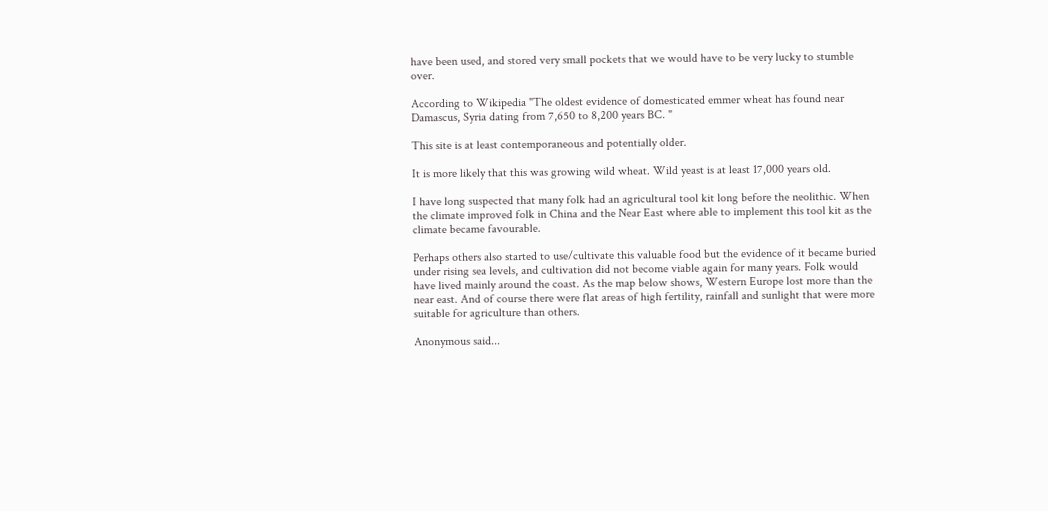have been used, and stored very small pockets that we would have to be very lucky to stumble over.

According to Wikipedia "The oldest evidence of domesticated emmer wheat has found near Damascus, Syria dating from 7,650 to 8,200 years BC. "

This site is at least contemporaneous and potentially older.

It is more likely that this was growing wild wheat. Wild yeast is at least 17,000 years old.

I have long suspected that many folk had an agricultural tool kit long before the neolithic. When the climate improved folk in China and the Near East where able to implement this tool kit as the climate became favourable.

Perhaps others also started to use/cultivate this valuable food but the evidence of it became buried under rising sea levels, and cultivation did not become viable again for many years. Folk would have lived mainly around the coast. As the map below shows, Western Europe lost more than the near east. And of course there were flat areas of high fertility, rainfall and sunlight that were more suitable for agriculture than others.

Anonymous said...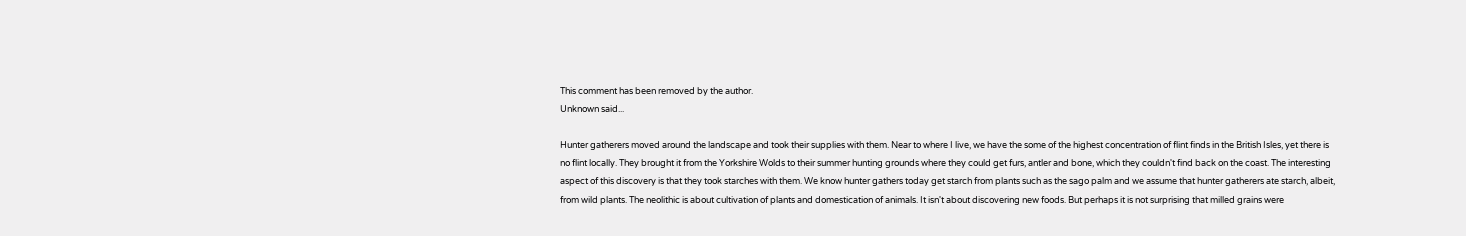This comment has been removed by the author.
Unknown said...

Hunter gatherers moved around the landscape and took their supplies with them. Near to where I live, we have the some of the highest concentration of flint finds in the British Isles, yet there is no flint locally. They brought it from the Yorkshire Wolds to their summer hunting grounds where they could get furs, antler and bone, which they couldn't find back on the coast. The interesting aspect of this discovery is that they took starches with them. We know hunter gathers today get starch from plants such as the sago palm and we assume that hunter gatherers ate starch, albeit, from wild plants. The neolithic is about cultivation of plants and domestication of animals. It isn't about discovering new foods. But perhaps it is not surprising that milled grains were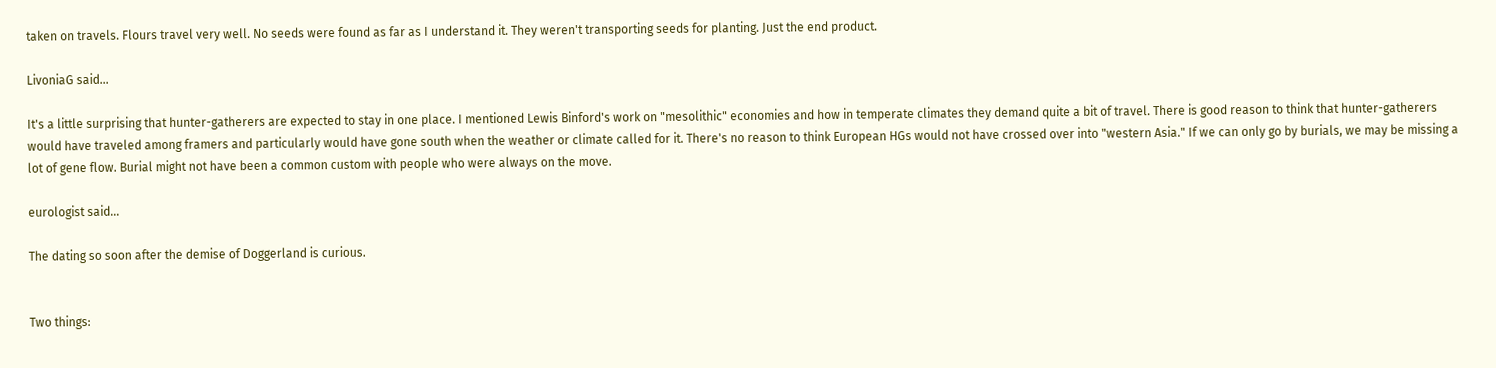taken on travels. Flours travel very well. No seeds were found as far as I understand it. They weren't transporting seeds for planting. Just the end product.

LivoniaG said...

It's a little surprising that hunter-gatherers are expected to stay in one place. I mentioned Lewis Binford's work on "mesolithic" economies and how in temperate climates they demand quite a bit of travel. There is good reason to think that hunter-gatherers would have traveled among framers and particularly would have gone south when the weather or climate called for it. There's no reason to think European HGs would not have crossed over into "western Asia." If we can only go by burials, we may be missing a lot of gene flow. Burial might not have been a common custom with people who were always on the move.

eurologist said...

The dating so soon after the demise of Doggerland is curious.


Two things: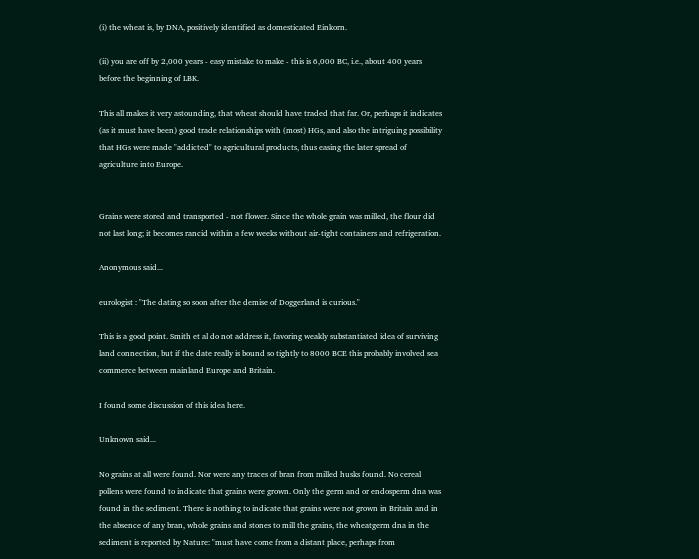(i) the wheat is, by DNA, positively identified as domesticated Einkorn.

(ii) you are off by 2,000 years - easy mistake to make - this is 6,000 BC, i.e., about 400 years before the beginning of LBK.

This all makes it very astounding, that wheat should have traded that far. Or, perhaps it indicates (as it must have been) good trade relationships with (most) HGs, and also the intriguing possibility that HGs were made "addicted" to agricultural products, thus easing the later spread of agriculture into Europe.


Grains were stored and transported - not flower. Since the whole grain was milled, the flour did not last long; it becomes rancid within a few weeks without air-tight containers and refrigeration.

Anonymous said...

eurologist : "The dating so soon after the demise of Doggerland is curious."

This is a good point. Smith et al do not address it, favoring weakly substantiated idea of surviving land connection, but if the date really is bound so tightly to 8000 BCE this probably involved sea commerce between mainland Europe and Britain.

I found some discussion of this idea here.

Unknown said...

No grains at all were found. Nor were any traces of bran from milled husks found. No cereal pollens were found to indicate that grains were grown. Only the germ and or endosperm dna was found in the sediment. There is nothing to indicate that grains were not grown in Britain and in the absence of any bran, whole grains and stones to mill the grains, the wheatgerm dna in the sediment is reported by Nature: "must have come from a distant place, perhaps from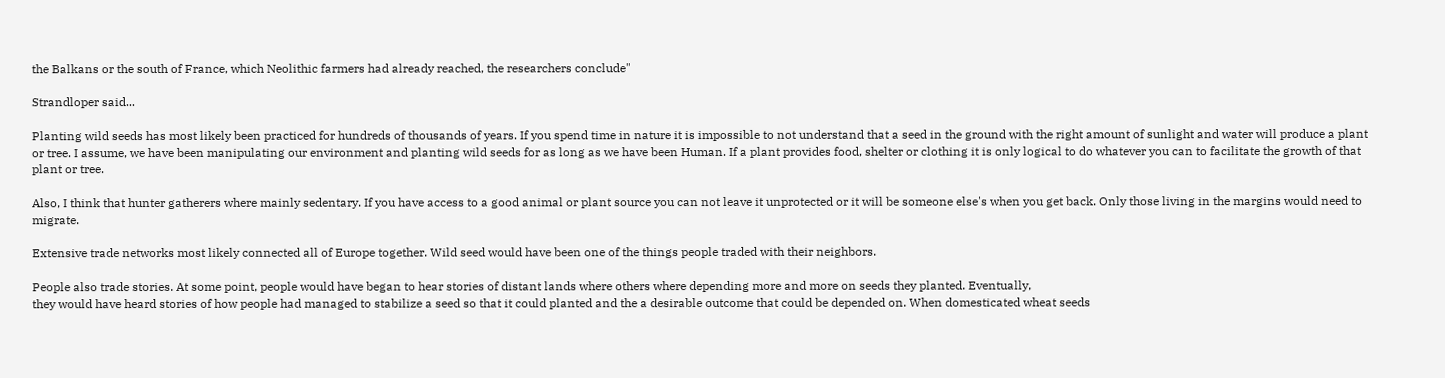the Balkans or the south of France, which Neolithic farmers had already reached, the researchers conclude"

Strandloper said...

Planting wild seeds has most likely been practiced for hundreds of thousands of years. If you spend time in nature it is impossible to not understand that a seed in the ground with the right amount of sunlight and water will produce a plant or tree. I assume, we have been manipulating our environment and planting wild seeds for as long as we have been Human. If a plant provides food, shelter or clothing it is only logical to do whatever you can to facilitate the growth of that plant or tree.

Also, I think that hunter gatherers where mainly sedentary. If you have access to a good animal or plant source you can not leave it unprotected or it will be someone else's when you get back. Only those living in the margins would need to migrate.

Extensive trade networks most likely connected all of Europe together. Wild seed would have been one of the things people traded with their neighbors.

People also trade stories. At some point, people would have began to hear stories of distant lands where others where depending more and more on seeds they planted. Eventually,
they would have heard stories of how people had managed to stabilize a seed so that it could planted and the a desirable outcome that could be depended on. When domesticated wheat seeds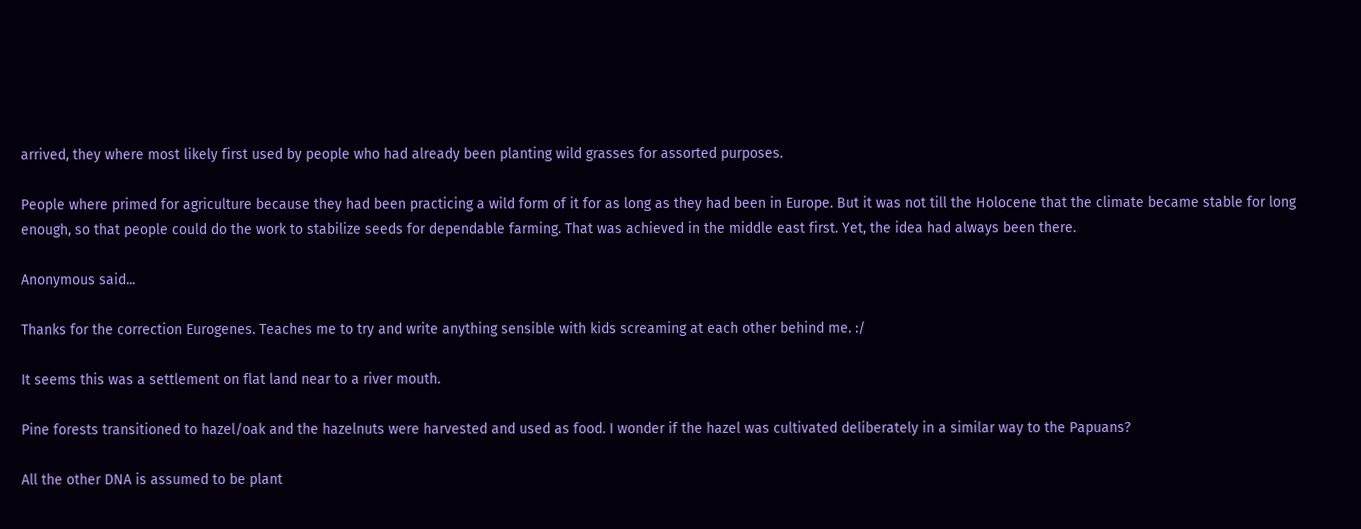arrived, they where most likely first used by people who had already been planting wild grasses for assorted purposes.

People where primed for agriculture because they had been practicing a wild form of it for as long as they had been in Europe. But it was not till the Holocene that the climate became stable for long enough, so that people could do the work to stabilize seeds for dependable farming. That was achieved in the middle east first. Yet, the idea had always been there.

Anonymous said...

Thanks for the correction Eurogenes. Teaches me to try and write anything sensible with kids screaming at each other behind me. :/

It seems this was a settlement on flat land near to a river mouth.

Pine forests transitioned to hazel/oak and the hazelnuts were harvested and used as food. I wonder if the hazel was cultivated deliberately in a similar way to the Papuans?

All the other DNA is assumed to be plant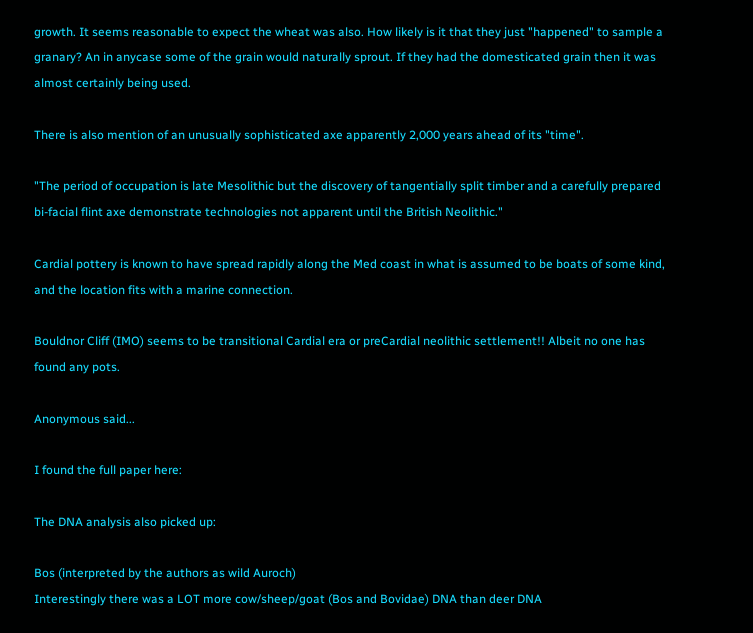growth. It seems reasonable to expect the wheat was also. How likely is it that they just "happened" to sample a granary? An in anycase some of the grain would naturally sprout. If they had the domesticated grain then it was almost certainly being used.

There is also mention of an unusually sophisticated axe apparently 2,000 years ahead of its "time".

"The period of occupation is late Mesolithic but the discovery of tangentially split timber and a carefully prepared bi-facial flint axe demonstrate technologies not apparent until the British Neolithic."

Cardial pottery is known to have spread rapidly along the Med coast in what is assumed to be boats of some kind, and the location fits with a marine connection.

Bouldnor Cliff (IMO) seems to be transitional Cardial era or preCardial neolithic settlement!! Albeit no one has found any pots.

Anonymous said...

I found the full paper here:

The DNA analysis also picked up:

Bos (interpreted by the authors as wild Auroch)
Interestingly there was a LOT more cow/sheep/goat (Bos and Bovidae) DNA than deer DNA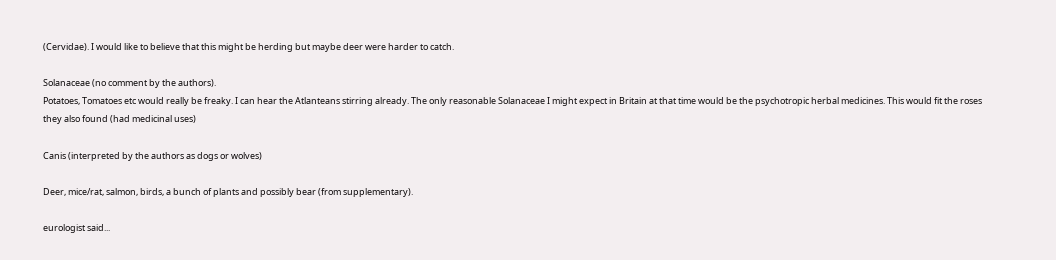(Cervidae). I would like to believe that this might be herding but maybe deer were harder to catch.

Solanaceae (no comment by the authors).
Potatoes, Tomatoes etc would really be freaky. I can hear the Atlanteans stirring already. The only reasonable Solanaceae I might expect in Britain at that time would be the psychotropic herbal medicines. This would fit the roses they also found (had medicinal uses)

Canis (interpreted by the authors as dogs or wolves)

Deer, mice/rat, salmon, birds, a bunch of plants and possibly bear (from supplementary).

eurologist said...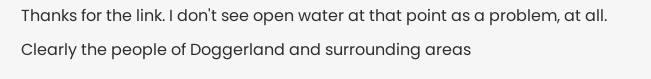Thanks for the link. I don't see open water at that point as a problem, at all. Clearly the people of Doggerland and surrounding areas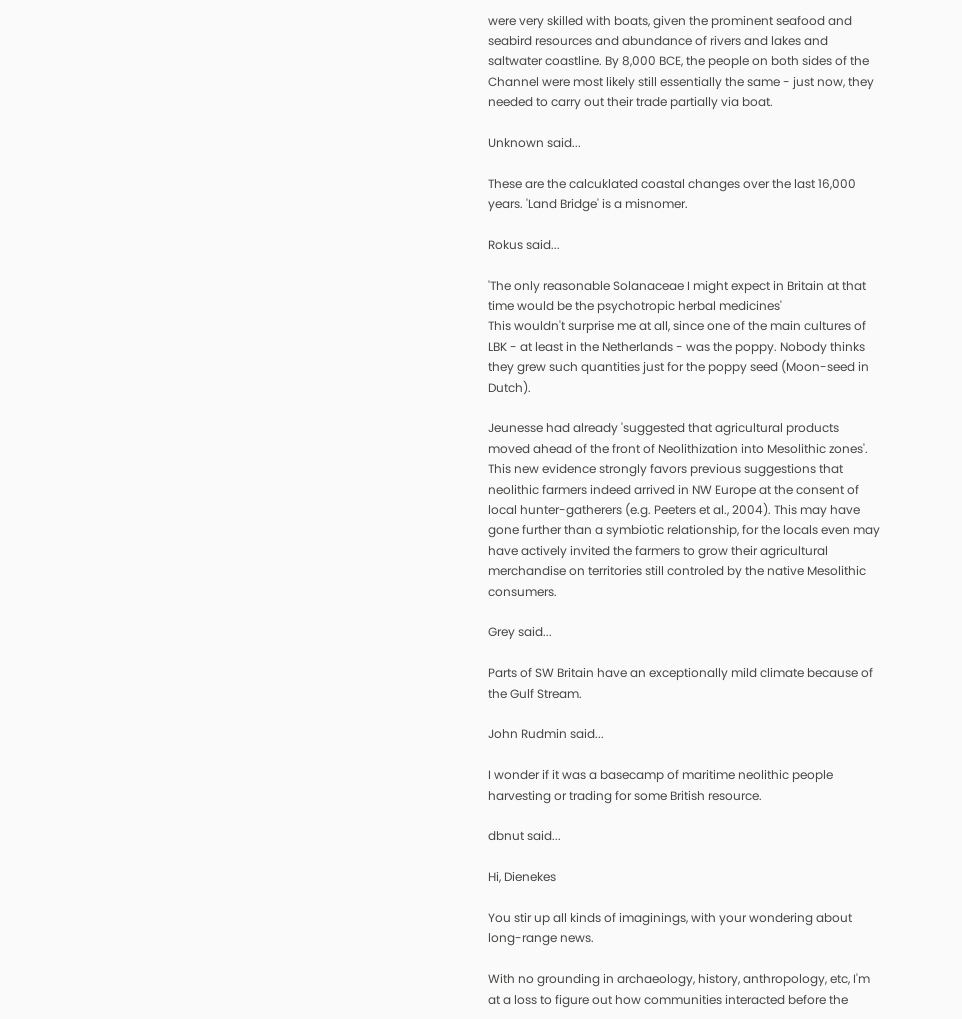were very skilled with boats, given the prominent seafood and seabird resources and abundance of rivers and lakes and saltwater coastline. By 8,000 BCE, the people on both sides of the Channel were most likely still essentially the same - just now, they needed to carry out their trade partially via boat.

Unknown said...

These are the calcuklated coastal changes over the last 16,000 years. 'Land Bridge' is a misnomer.

Rokus said...

'The only reasonable Solanaceae I might expect in Britain at that time would be the psychotropic herbal medicines'
This wouldn't surprise me at all, since one of the main cultures of LBK - at least in the Netherlands - was the poppy. Nobody thinks they grew such quantities just for the poppy seed (Moon-seed in Dutch).

Jeunesse had already 'suggested that agricultural products moved ahead of the front of Neolithization into Mesolithic zones'. This new evidence strongly favors previous suggestions that neolithic farmers indeed arrived in NW Europe at the consent of local hunter-gatherers (e.g. Peeters et al., 2004). This may have gone further than a symbiotic relationship, for the locals even may have actively invited the farmers to grow their agricultural merchandise on territories still controled by the native Mesolithic consumers.

Grey said...

Parts of SW Britain have an exceptionally mild climate because of the Gulf Stream.

John Rudmin said...

I wonder if it was a basecamp of maritime neolithic people harvesting or trading for some British resource.

dbnut said...

Hi, Dienekes

You stir up all kinds of imaginings, with your wondering about long-range news.

With no grounding in archaeology, history, anthropology, etc, I'm at a loss to figure out how communities interacted before the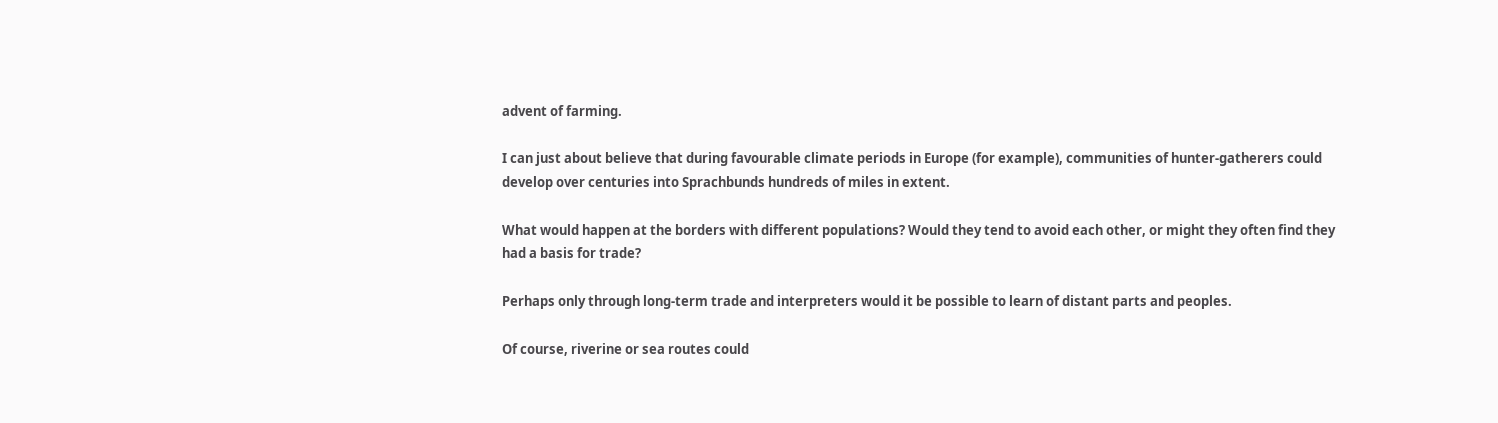advent of farming.

I can just about believe that during favourable climate periods in Europe (for example), communities of hunter-gatherers could develop over centuries into Sprachbunds hundreds of miles in extent.

What would happen at the borders with different populations? Would they tend to avoid each other, or might they often find they had a basis for trade?

Perhaps only through long-term trade and interpreters would it be possible to learn of distant parts and peoples.

Of course, riverine or sea routes could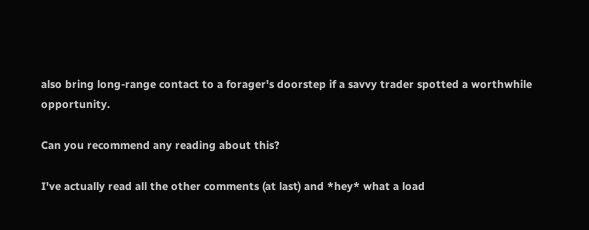also bring long-range contact to a forager's doorstep if a savvy trader spotted a worthwhile opportunity.

Can you recommend any reading about this?

I've actually read all the other comments (at last) and *hey* what a load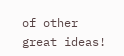of other great ideas!